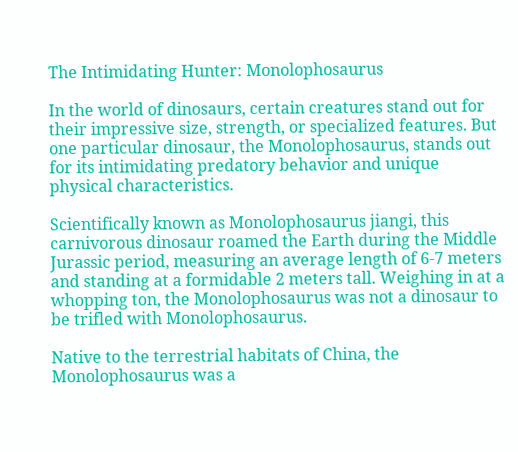The Intimidating Hunter: Monolophosaurus

In the world of dinosaurs, certain creatures stand out for their impressive size, strength, or specialized features. But one particular dinosaur, the Monolophosaurus, stands out for its intimidating predatory behavior and unique physical characteristics.

Scientifically known as Monolophosaurus jiangi, this carnivorous dinosaur roamed the Earth during the Middle Jurassic period, measuring an average length of 6-7 meters and standing at a formidable 2 meters tall. Weighing in at a whopping ton, the Monolophosaurus was not a dinosaur to be trifled with Monolophosaurus.

Native to the terrestrial habitats of China, the Monolophosaurus was a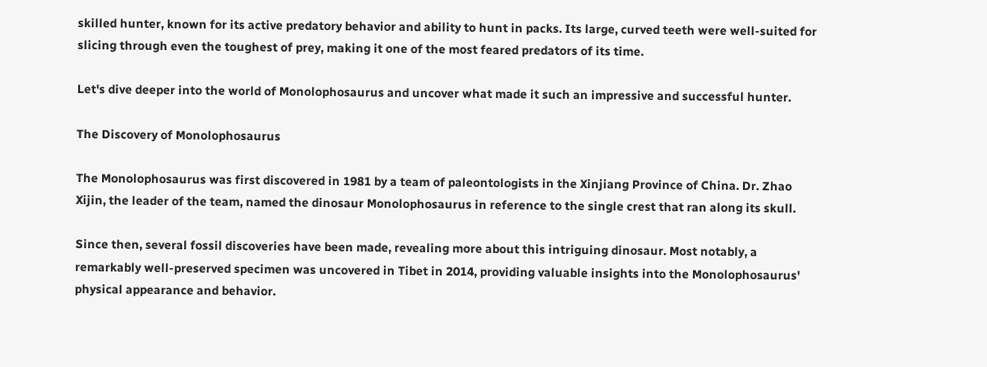skilled hunter, known for its active predatory behavior and ability to hunt in packs. Its large, curved teeth were well-suited for slicing through even the toughest of prey, making it one of the most feared predators of its time.

Let's dive deeper into the world of Monolophosaurus and uncover what made it such an impressive and successful hunter.

The Discovery of Monolophosaurus

The Monolophosaurus was first discovered in 1981 by a team of paleontologists in the Xinjiang Province of China. Dr. Zhao Xijin, the leader of the team, named the dinosaur Monolophosaurus in reference to the single crest that ran along its skull.

Since then, several fossil discoveries have been made, revealing more about this intriguing dinosaur. Most notably, a remarkably well-preserved specimen was uncovered in Tibet in 2014, providing valuable insights into the Monolophosaurus' physical appearance and behavior.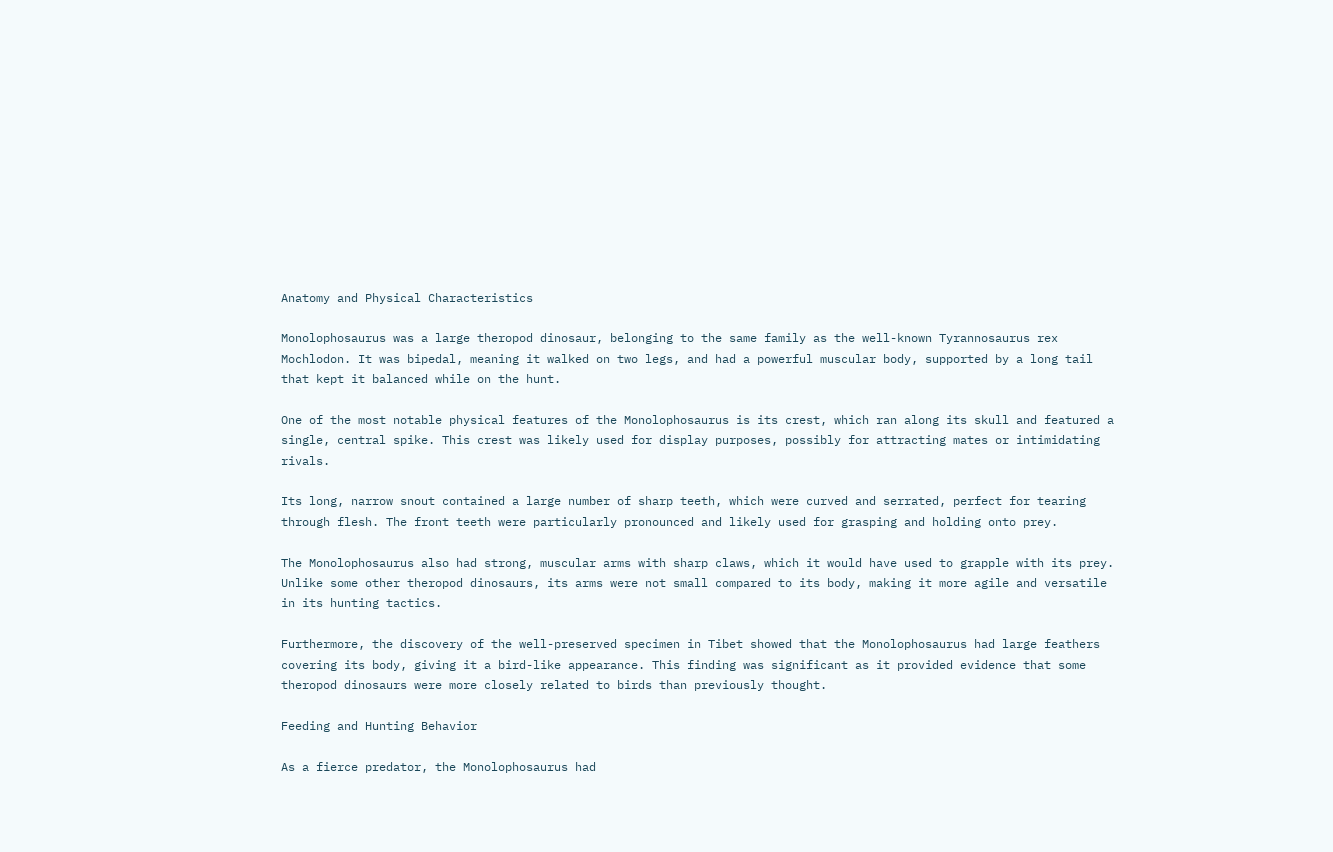Anatomy and Physical Characteristics

Monolophosaurus was a large theropod dinosaur, belonging to the same family as the well-known Tyrannosaurus rex Mochlodon. It was bipedal, meaning it walked on two legs, and had a powerful muscular body, supported by a long tail that kept it balanced while on the hunt.

One of the most notable physical features of the Monolophosaurus is its crest, which ran along its skull and featured a single, central spike. This crest was likely used for display purposes, possibly for attracting mates or intimidating rivals.

Its long, narrow snout contained a large number of sharp teeth, which were curved and serrated, perfect for tearing through flesh. The front teeth were particularly pronounced and likely used for grasping and holding onto prey.

The Monolophosaurus also had strong, muscular arms with sharp claws, which it would have used to grapple with its prey. Unlike some other theropod dinosaurs, its arms were not small compared to its body, making it more agile and versatile in its hunting tactics.

Furthermore, the discovery of the well-preserved specimen in Tibet showed that the Monolophosaurus had large feathers covering its body, giving it a bird-like appearance. This finding was significant as it provided evidence that some theropod dinosaurs were more closely related to birds than previously thought.

Feeding and Hunting Behavior

As a fierce predator, the Monolophosaurus had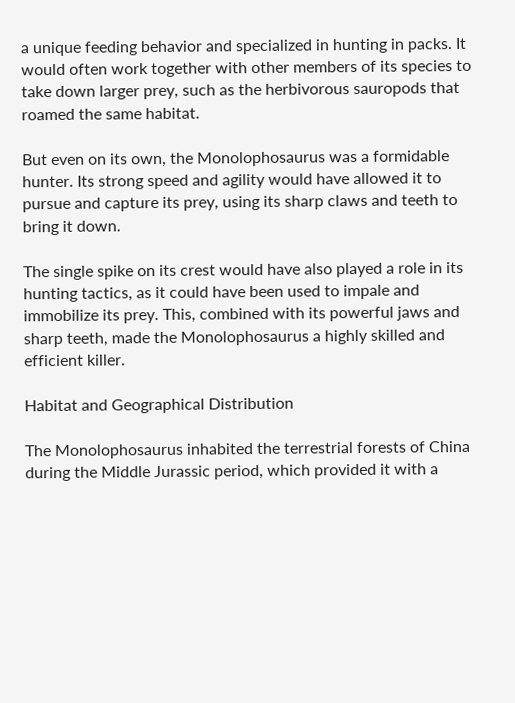a unique feeding behavior and specialized in hunting in packs. It would often work together with other members of its species to take down larger prey, such as the herbivorous sauropods that roamed the same habitat.

But even on its own, the Monolophosaurus was a formidable hunter. Its strong speed and agility would have allowed it to pursue and capture its prey, using its sharp claws and teeth to bring it down.

The single spike on its crest would have also played a role in its hunting tactics, as it could have been used to impale and immobilize its prey. This, combined with its powerful jaws and sharp teeth, made the Monolophosaurus a highly skilled and efficient killer.

Habitat and Geographical Distribution

The Monolophosaurus inhabited the terrestrial forests of China during the Middle Jurassic period, which provided it with a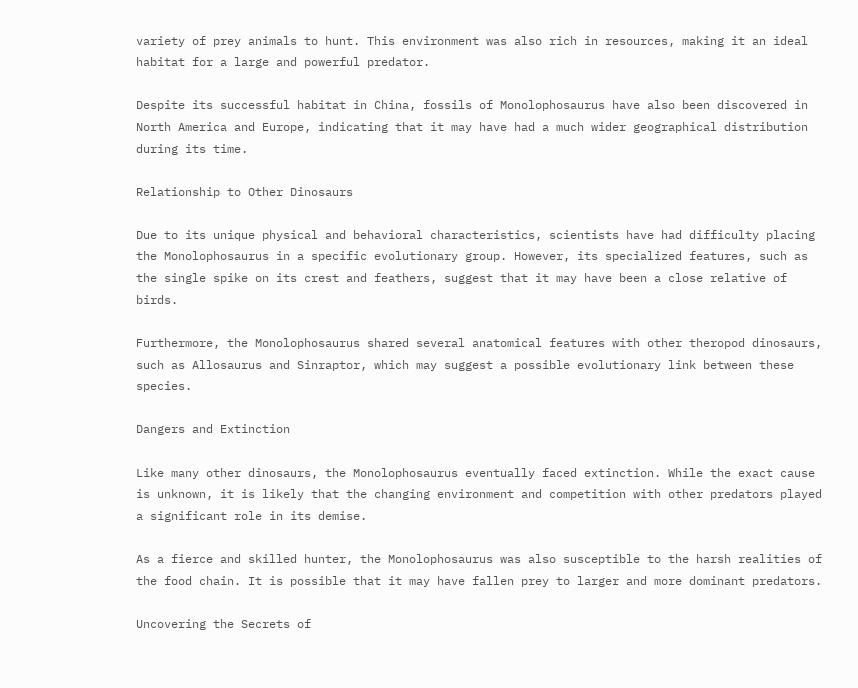variety of prey animals to hunt. This environment was also rich in resources, making it an ideal habitat for a large and powerful predator.

Despite its successful habitat in China, fossils of Monolophosaurus have also been discovered in North America and Europe, indicating that it may have had a much wider geographical distribution during its time.

Relationship to Other Dinosaurs

Due to its unique physical and behavioral characteristics, scientists have had difficulty placing the Monolophosaurus in a specific evolutionary group. However, its specialized features, such as the single spike on its crest and feathers, suggest that it may have been a close relative of birds.

Furthermore, the Monolophosaurus shared several anatomical features with other theropod dinosaurs, such as Allosaurus and Sinraptor, which may suggest a possible evolutionary link between these species.

Dangers and Extinction

Like many other dinosaurs, the Monolophosaurus eventually faced extinction. While the exact cause is unknown, it is likely that the changing environment and competition with other predators played a significant role in its demise.

As a fierce and skilled hunter, the Monolophosaurus was also susceptible to the harsh realities of the food chain. It is possible that it may have fallen prey to larger and more dominant predators.

Uncovering the Secrets of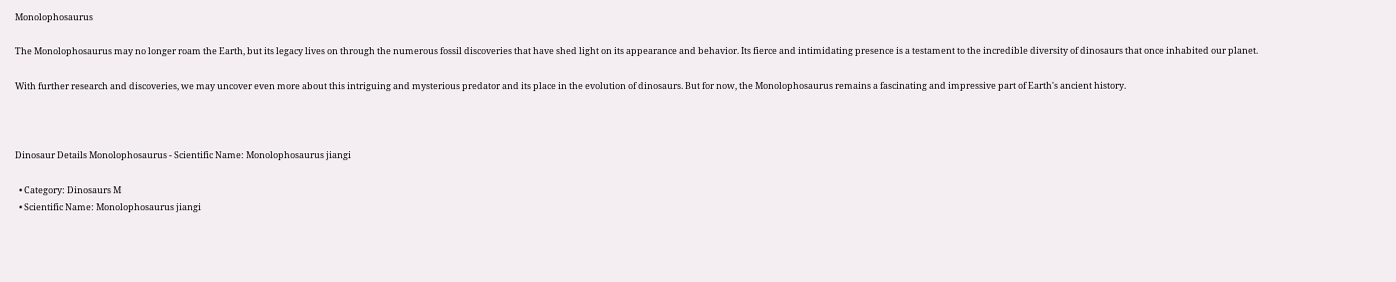Monolophosaurus

The Monolophosaurus may no longer roam the Earth, but its legacy lives on through the numerous fossil discoveries that have shed light on its appearance and behavior. Its fierce and intimidating presence is a testament to the incredible diversity of dinosaurs that once inhabited our planet.

With further research and discoveries, we may uncover even more about this intriguing and mysterious predator and its place in the evolution of dinosaurs. But for now, the Monolophosaurus remains a fascinating and impressive part of Earth's ancient history.



Dinosaur Details Monolophosaurus - Scientific Name: Monolophosaurus jiangi

  • Category: Dinosaurs M
  • Scientific Name: Monolophosaurus jiangi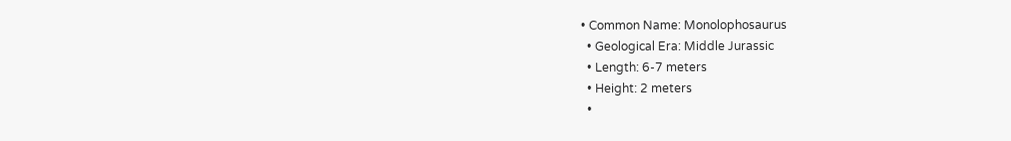• Common Name: Monolophosaurus
  • Geological Era: Middle Jurassic
  • Length: 6-7 meters
  • Height: 2 meters
  •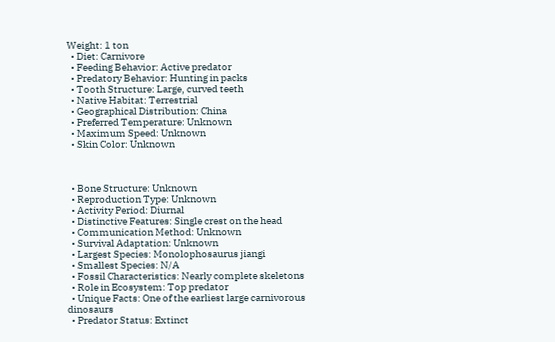Weight: 1 ton
  • Diet: Carnivore
  • Feeding Behavior: Active predator
  • Predatory Behavior: Hunting in packs
  • Tooth Structure: Large, curved teeth
  • Native Habitat: Terrestrial
  • Geographical Distribution: China
  • Preferred Temperature: Unknown
  • Maximum Speed: Unknown
  • Skin Color: Unknown



  • Bone Structure: Unknown
  • Reproduction Type: Unknown
  • Activity Period: Diurnal
  • Distinctive Features: Single crest on the head
  • Communication Method: Unknown
  • Survival Adaptation: Unknown
  • Largest Species: Monolophosaurus jiangi
  • Smallest Species: N/A
  • Fossil Characteristics: Nearly complete skeletons
  • Role in Ecosystem: Top predator
  • Unique Facts: One of the earliest large carnivorous dinosaurs
  • Predator Status: Extinct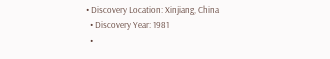• Discovery Location: Xinjiang, China
  • Discovery Year: 1981
  •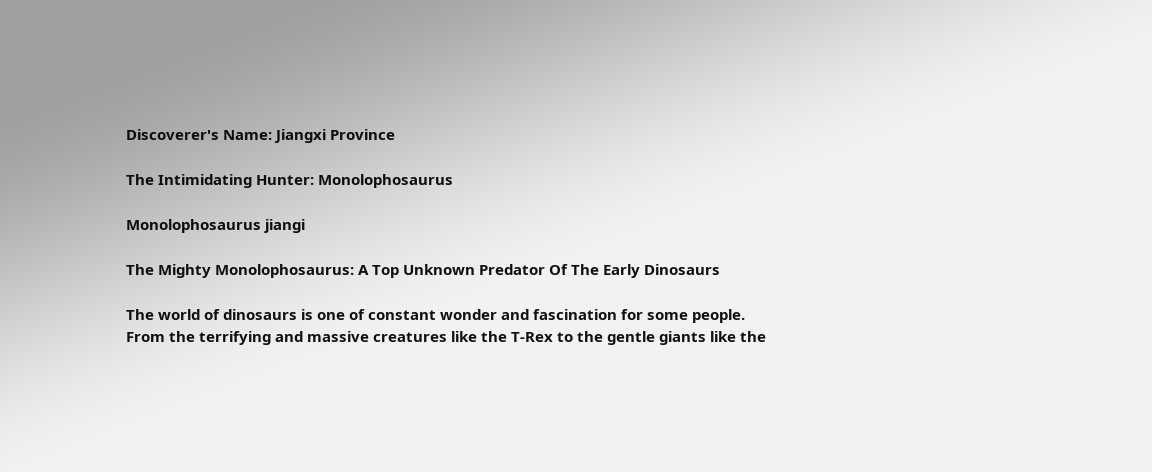Discoverer's Name: Jiangxi Province

The Intimidating Hunter: Monolophosaurus

Monolophosaurus jiangi

The Mighty Monolophosaurus: A Top Unknown Predator Of The Early Dinosaurs

The world of dinosaurs is one of constant wonder and fascination for some people. From the terrifying and massive creatures like the T-Rex to the gentle giants like the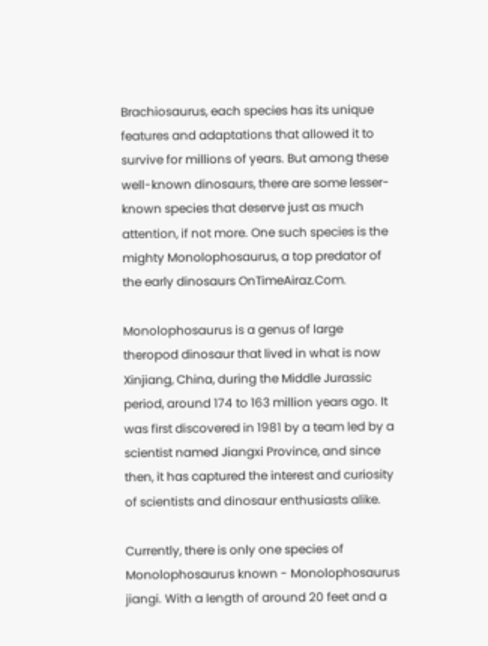Brachiosaurus, each species has its unique features and adaptations that allowed it to survive for millions of years. But among these well-known dinosaurs, there are some lesser-known species that deserve just as much attention, if not more. One such species is the mighty Monolophosaurus, a top predator of the early dinosaurs OnTimeAiraz.Com.

Monolophosaurus is a genus of large theropod dinosaur that lived in what is now Xinjiang, China, during the Middle Jurassic period, around 174 to 163 million years ago. It was first discovered in 1981 by a team led by a scientist named Jiangxi Province, and since then, it has captured the interest and curiosity of scientists and dinosaur enthusiasts alike.

Currently, there is only one species of Monolophosaurus known - Monolophosaurus jiangi. With a length of around 20 feet and a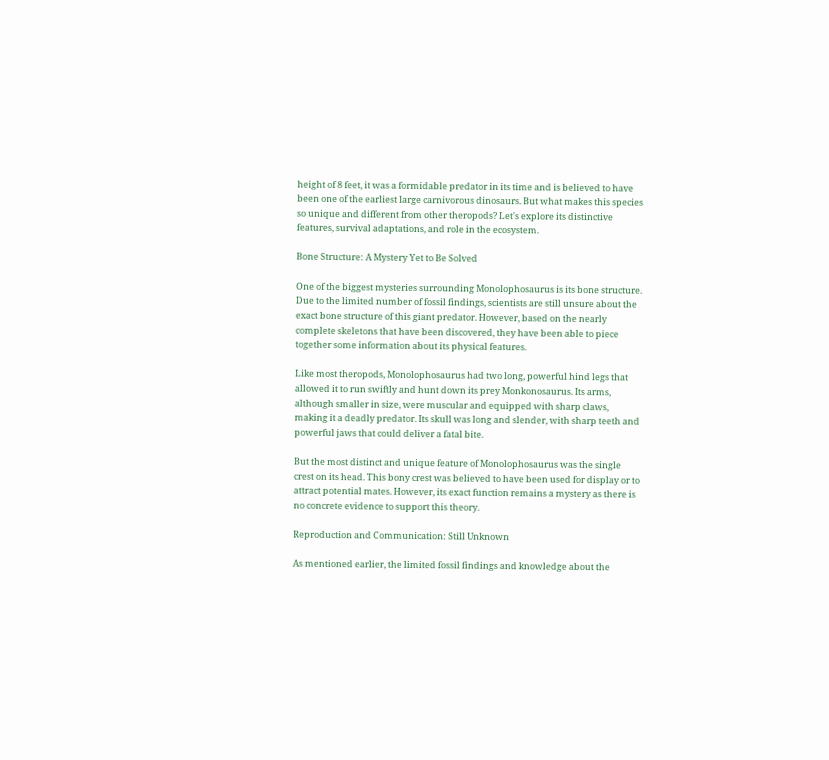height of 8 feet, it was a formidable predator in its time and is believed to have been one of the earliest large carnivorous dinosaurs. But what makes this species so unique and different from other theropods? Let's explore its distinctive features, survival adaptations, and role in the ecosystem.

Bone Structure: A Mystery Yet to Be Solved

One of the biggest mysteries surrounding Monolophosaurus is its bone structure. Due to the limited number of fossil findings, scientists are still unsure about the exact bone structure of this giant predator. However, based on the nearly complete skeletons that have been discovered, they have been able to piece together some information about its physical features.

Like most theropods, Monolophosaurus had two long, powerful hind legs that allowed it to run swiftly and hunt down its prey Monkonosaurus. Its arms, although smaller in size, were muscular and equipped with sharp claws, making it a deadly predator. Its skull was long and slender, with sharp teeth and powerful jaws that could deliver a fatal bite.

But the most distinct and unique feature of Monolophosaurus was the single crest on its head. This bony crest was believed to have been used for display or to attract potential mates. However, its exact function remains a mystery as there is no concrete evidence to support this theory.

Reproduction and Communication: Still Unknown

As mentioned earlier, the limited fossil findings and knowledge about the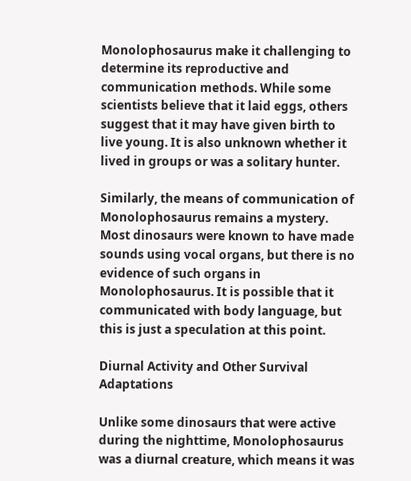Monolophosaurus make it challenging to determine its reproductive and communication methods. While some scientists believe that it laid eggs, others suggest that it may have given birth to live young. It is also unknown whether it lived in groups or was a solitary hunter.

Similarly, the means of communication of Monolophosaurus remains a mystery. Most dinosaurs were known to have made sounds using vocal organs, but there is no evidence of such organs in Monolophosaurus. It is possible that it communicated with body language, but this is just a speculation at this point.

Diurnal Activity and Other Survival Adaptations

Unlike some dinosaurs that were active during the nighttime, Monolophosaurus was a diurnal creature, which means it was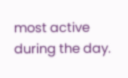most active during the day.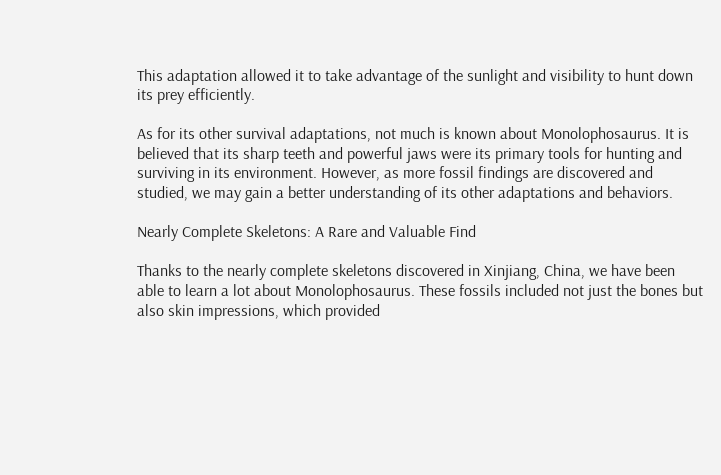This adaptation allowed it to take advantage of the sunlight and visibility to hunt down its prey efficiently.

As for its other survival adaptations, not much is known about Monolophosaurus. It is believed that its sharp teeth and powerful jaws were its primary tools for hunting and surviving in its environment. However, as more fossil findings are discovered and studied, we may gain a better understanding of its other adaptations and behaviors.

Nearly Complete Skeletons: A Rare and Valuable Find

Thanks to the nearly complete skeletons discovered in Xinjiang, China, we have been able to learn a lot about Monolophosaurus. These fossils included not just the bones but also skin impressions, which provided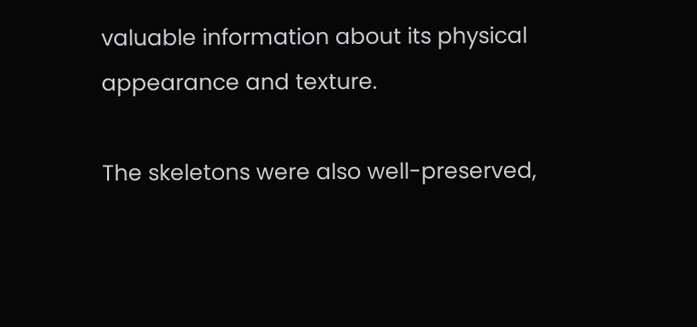valuable information about its physical appearance and texture.

The skeletons were also well-preserved,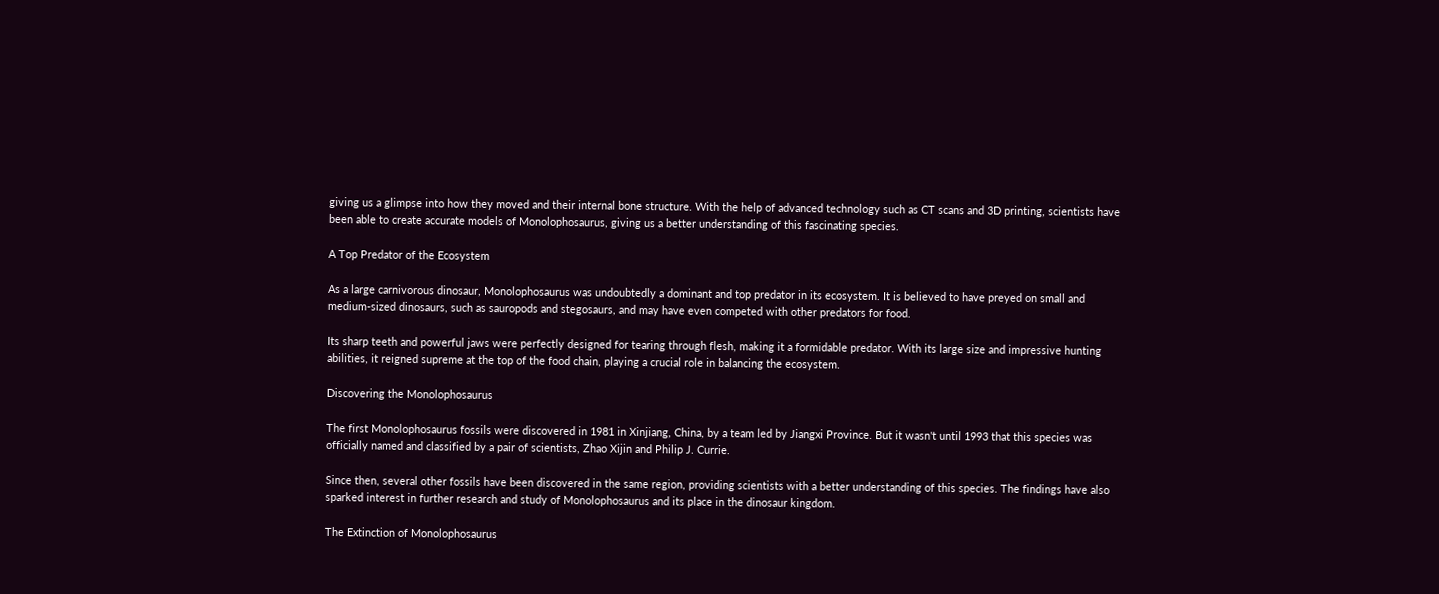giving us a glimpse into how they moved and their internal bone structure. With the help of advanced technology such as CT scans and 3D printing, scientists have been able to create accurate models of Monolophosaurus, giving us a better understanding of this fascinating species.

A Top Predator of the Ecosystem

As a large carnivorous dinosaur, Monolophosaurus was undoubtedly a dominant and top predator in its ecosystem. It is believed to have preyed on small and medium-sized dinosaurs, such as sauropods and stegosaurs, and may have even competed with other predators for food.

Its sharp teeth and powerful jaws were perfectly designed for tearing through flesh, making it a formidable predator. With its large size and impressive hunting abilities, it reigned supreme at the top of the food chain, playing a crucial role in balancing the ecosystem.

Discovering the Monolophosaurus

The first Monolophosaurus fossils were discovered in 1981 in Xinjiang, China, by a team led by Jiangxi Province. But it wasn't until 1993 that this species was officially named and classified by a pair of scientists, Zhao Xijin and Philip J. Currie.

Since then, several other fossils have been discovered in the same region, providing scientists with a better understanding of this species. The findings have also sparked interest in further research and study of Monolophosaurus and its place in the dinosaur kingdom.

The Extinction of Monolophosaurus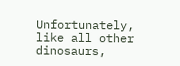Unfortunately, like all other dinosaurs,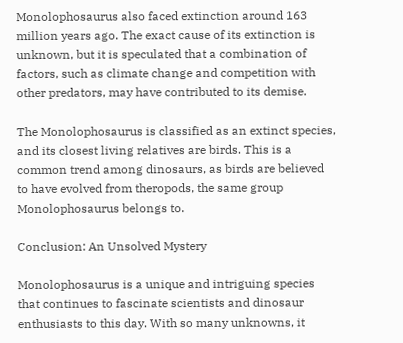Monolophosaurus also faced extinction around 163 million years ago. The exact cause of its extinction is unknown, but it is speculated that a combination of factors, such as climate change and competition with other predators, may have contributed to its demise.

The Monolophosaurus is classified as an extinct species, and its closest living relatives are birds. This is a common trend among dinosaurs, as birds are believed to have evolved from theropods, the same group Monolophosaurus belongs to.

Conclusion: An Unsolved Mystery

Monolophosaurus is a unique and intriguing species that continues to fascinate scientists and dinosaur enthusiasts to this day. With so many unknowns, it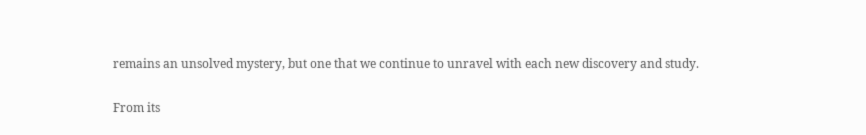remains an unsolved mystery, but one that we continue to unravel with each new discovery and study.

From its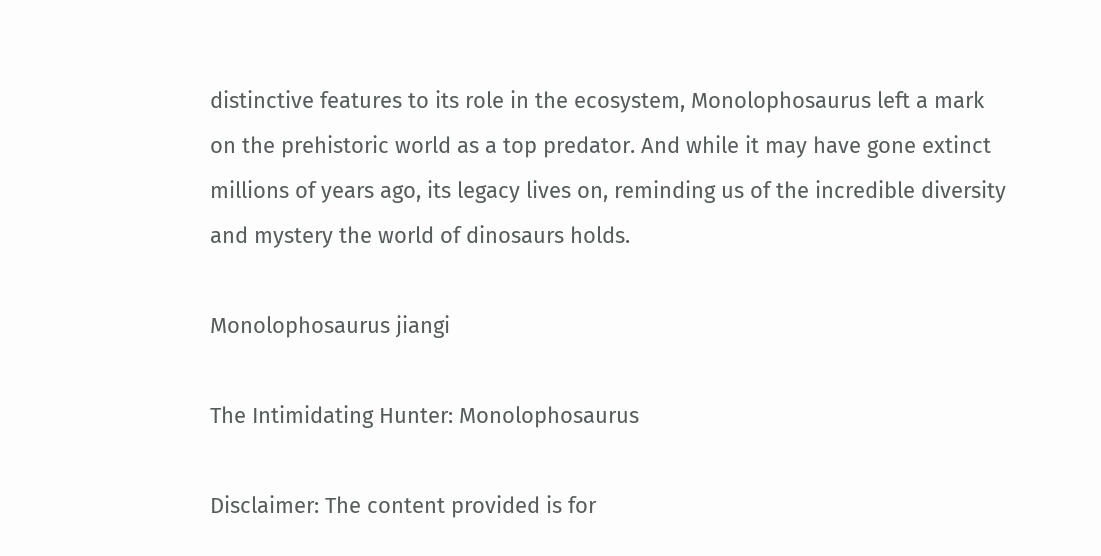distinctive features to its role in the ecosystem, Monolophosaurus left a mark on the prehistoric world as a top predator. And while it may have gone extinct millions of years ago, its legacy lives on, reminding us of the incredible diversity and mystery the world of dinosaurs holds.

Monolophosaurus jiangi

The Intimidating Hunter: Monolophosaurus

Disclaimer: The content provided is for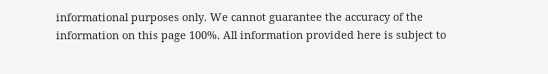informational purposes only. We cannot guarantee the accuracy of the information on this page 100%. All information provided here is subject to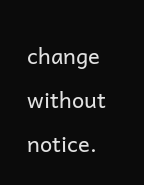change without notice.